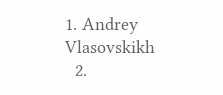1. Andrey Vlasovskikh
  2.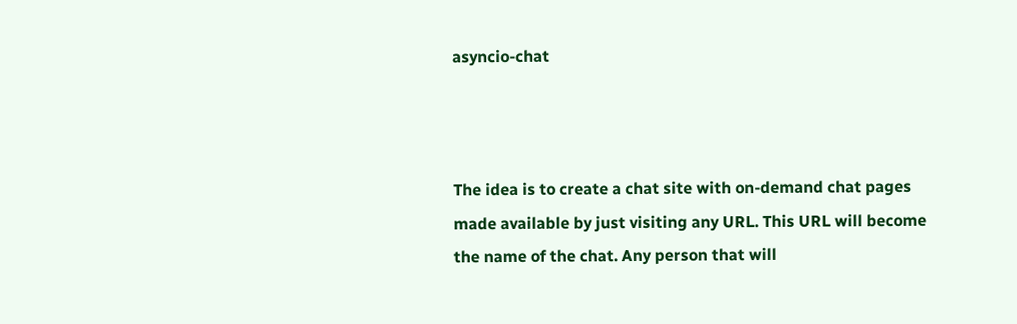asyncio-chat



The idea is to create a chat site with on-demand chat pages made available by just visiting any URL. This URL will become the name of the chat. Any person that will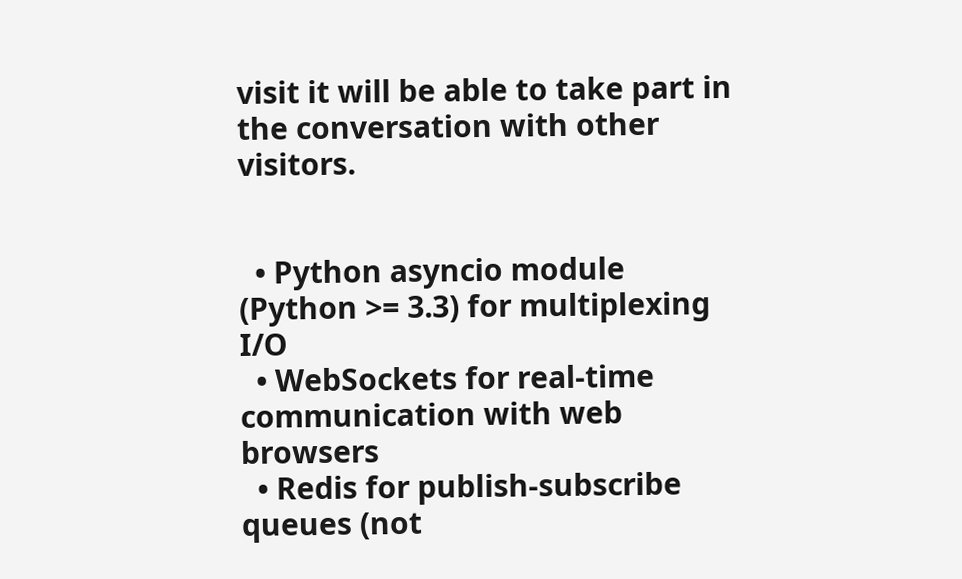visit it will be able to take part in the conversation with other visitors.


  • Python asyncio module (Python >= 3.3) for multiplexing I/O
  • WebSockets for real-time communication with web browsers
  • Redis for publish-subscribe queues (not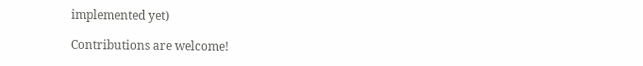implemented yet)

Contributions are welcome!